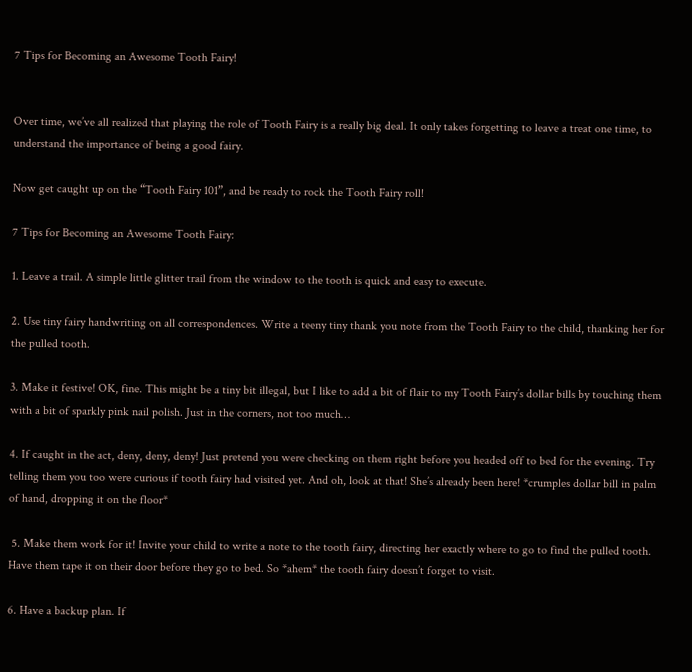7 Tips for Becoming an Awesome Tooth Fairy!


Over time, we’ve all realized that playing the role of Tooth Fairy is a really big deal. It only takes forgetting to leave a treat one time, to understand the importance of being a good fairy.

Now get caught up on the “Tooth Fairy 101”, and be ready to rock the Tooth Fairy roll!

7 Tips for Becoming an Awesome Tooth Fairy:

1. Leave a trail. A simple little glitter trail from the window to the tooth is quick and easy to execute.

2. Use tiny fairy handwriting on all correspondences. Write a teeny tiny thank you note from the Tooth Fairy to the child, thanking her for the pulled tooth.

3. Make it festive! OK, fine. This might be a tiny bit illegal, but I like to add a bit of flair to my Tooth Fairy’s dollar bills by touching them with a bit of sparkly pink nail polish. Just in the corners, not too much…

4. If caught in the act, deny, deny, deny! Just pretend you were checking on them right before you headed off to bed for the evening. Try telling them you too were curious if tooth fairy had visited yet. And oh, look at that! She’s already been here! *crumples dollar bill in palm of hand, dropping it on the floor*

 5. Make them work for it! Invite your child to write a note to the tooth fairy, directing her exactly where to go to find the pulled tooth. Have them tape it on their door before they go to bed. So *ahem* the tooth fairy doesn’t forget to visit.

6. Have a backup plan. If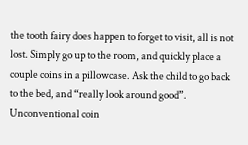the tooth fairy does happen to forget to visit, all is not lost. Simply go up to the room, and quickly place a couple coins in a pillowcase. Ask the child to go back to the bed, and “really look around good”. Unconventional coin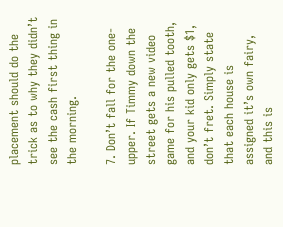placement should do the trick as to why they didn’t see the cash first thing in the morning.

7. Don’t fall for the one-upper. If Timmy down the street gets a new video game for his pulled tooth, and your kid only gets $1, don’t fret. Simply state that each house is assigned it’s own fairy, and this is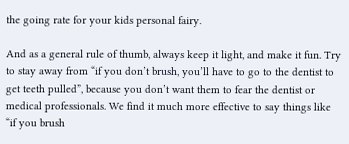the going rate for your kids personal fairy.

And as a general rule of thumb, always keep it light, and make it fun. Try to stay away from “if you don’t brush, you’ll have to go to the dentist to get teeth pulled”, because you don’t want them to fear the dentist or medical professionals. We find it much more effective to say things like “if you brush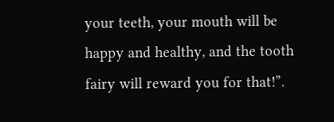your teeth, your mouth will be happy and healthy, and the tooth fairy will reward you for that!”.